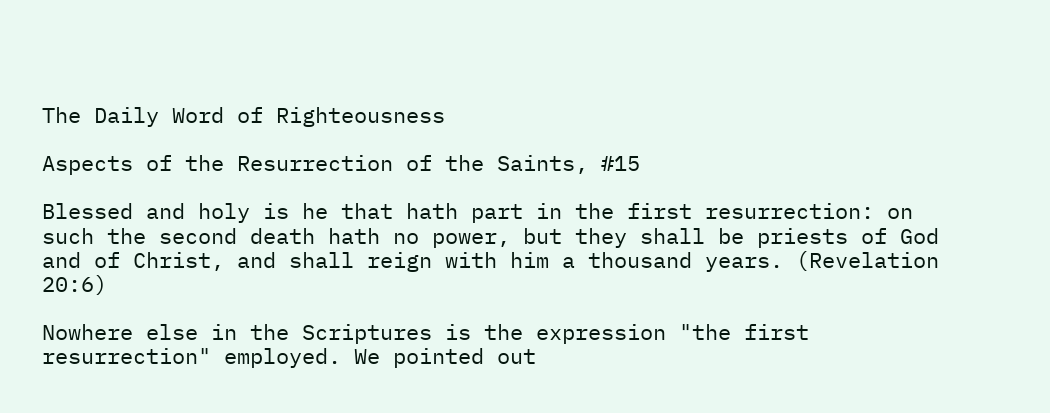The Daily Word of Righteousness

Aspects of the Resurrection of the Saints, #15

Blessed and holy is he that hath part in the first resurrection: on such the second death hath no power, but they shall be priests of God and of Christ, and shall reign with him a thousand years. (Revelation 20:6)

Nowhere else in the Scriptures is the expression "the first resurrection" employed. We pointed out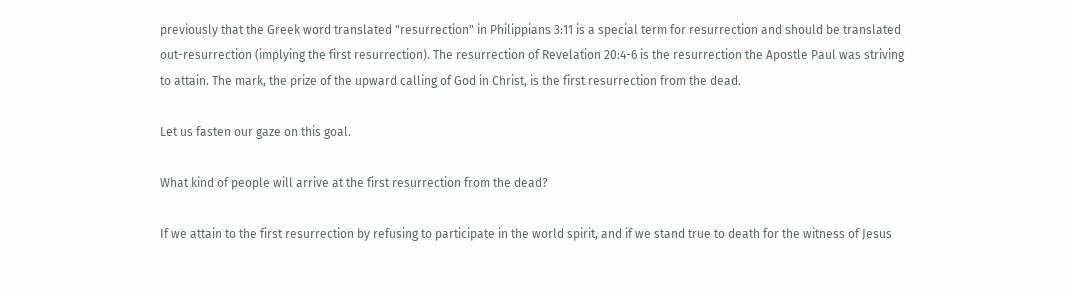previously that the Greek word translated "resurrection" in Philippians 3:11 is a special term for resurrection and should be translated out-resurrection (implying the first resurrection). The resurrection of Revelation 20:4-6 is the resurrection the Apostle Paul was striving to attain. The mark, the prize of the upward calling of God in Christ, is the first resurrection from the dead.

Let us fasten our gaze on this goal.

What kind of people will arrive at the first resurrection from the dead?

If we attain to the first resurrection by refusing to participate in the world spirit, and if we stand true to death for the witness of Jesus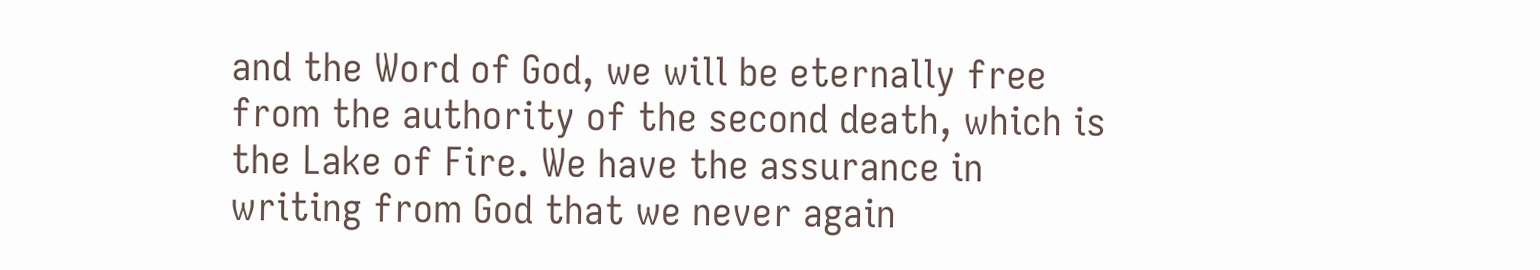and the Word of God, we will be eternally free from the authority of the second death, which is the Lake of Fire. We have the assurance in writing from God that we never again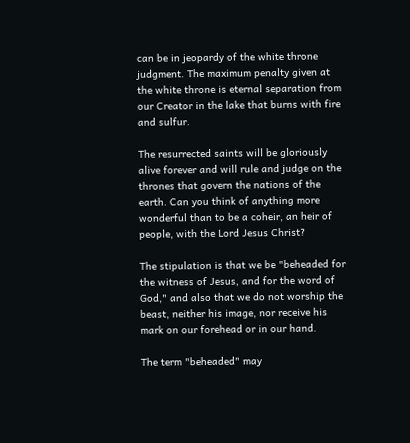can be in jeopardy of the white throne judgment. The maximum penalty given at the white throne is eternal separation from our Creator in the lake that burns with fire and sulfur.

The resurrected saints will be gloriously alive forever and will rule and judge on the thrones that govern the nations of the earth. Can you think of anything more wonderful than to be a coheir, an heir of people, with the Lord Jesus Christ?

The stipulation is that we be "beheaded for the witness of Jesus, and for the word of God," and also that we do not worship the beast, neither his image, nor receive his mark on our forehead or in our hand.

The term "beheaded" may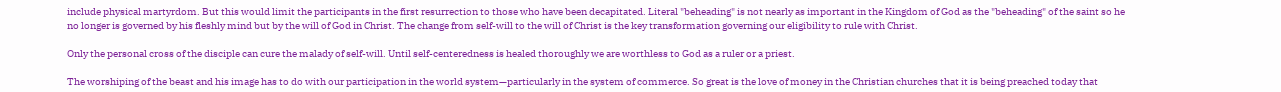include physical martyrdom. But this would limit the participants in the first resurrection to those who have been decapitated. Literal "beheading" is not nearly as important in the Kingdom of God as the "beheading" of the saint so he no longer is governed by his fleshly mind but by the will of God in Christ. The change from self-will to the will of Christ is the key transformation governing our eligibility to rule with Christ.

Only the personal cross of the disciple can cure the malady of self-will. Until self-centeredness is healed thoroughly we are worthless to God as a ruler or a priest.

The worshiping of the beast and his image has to do with our participation in the world system—particularly in the system of commerce. So great is the love of money in the Christian churches that it is being preached today that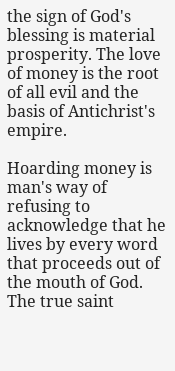the sign of God's blessing is material prosperity. The love of money is the root of all evil and the basis of Antichrist's empire.

Hoarding money is man's way of refusing to acknowledge that he lives by every word that proceeds out of the mouth of God. The true saint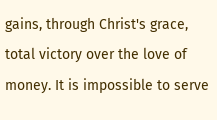gains, through Christ's grace, total victory over the love of money. It is impossible to serve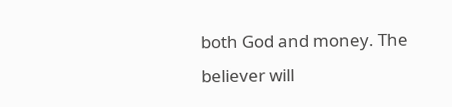both God and money. The believer will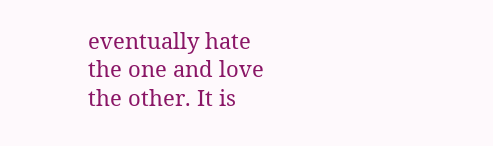eventually hate the one and love the other. It is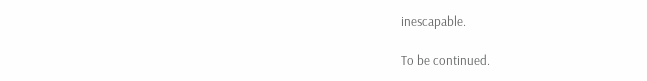inescapable.

To be continued.